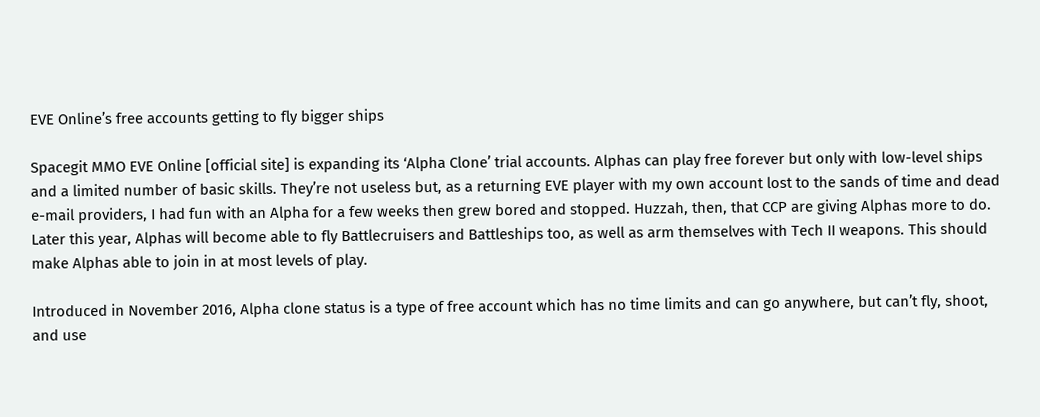EVE Online’s free accounts getting to fly bigger ships

Spacegit MMO EVE Online [official site] is expanding its ‘Alpha Clone’ trial accounts. Alphas can play free forever but only with low-level ships and a limited number of basic skills. They’re not useless but, as a returning EVE player with my own account lost to the sands of time and dead e-mail providers, I had fun with an Alpha for a few weeks then grew bored and stopped. Huzzah, then, that CCP are giving Alphas more to do. Later this year, Alphas will become able to fly Battlecruisers and Battleships too, as well as arm themselves with Tech II weapons. This should make Alphas able to join in at most levels of play.

Introduced in November 2016, Alpha clone status is a type of free account which has no time limits and can go anywhere, but can’t fly, shoot, and use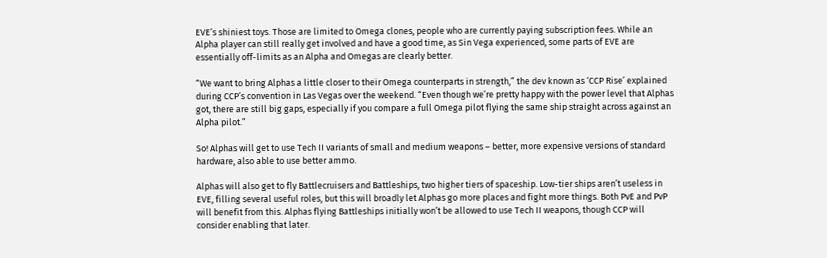EVE’s shiniest toys. Those are limited to Omega clones, people who are currently paying subscription fees. While an Alpha player can still really get involved and have a good time, as Sin Vega experienced, some parts of EVE are essentially off-limits as an Alpha and Omegas are clearly better.

“We want to bring Alphas a little closer to their Omega counterparts in strength,” the dev known as ‘CCP Rise’ explained during CCP’s convention in Las Vegas over the weekend. “Even though we’re pretty happy with the power level that Alphas got, there are still big gaps, especially if you compare a full Omega pilot flying the same ship straight across against an Alpha pilot.”

So! Alphas will get to use Tech II variants of small and medium weapons – better, more expensive versions of standard hardware, also able to use better ammo.

Alphas will also get to fly Battlecruisers and Battleships, two higher tiers of spaceship. Low-tier ships aren’t useless in EVE, filling several useful roles, but this will broadly let Alphas go more places and fight more things. Both PvE and PvP will benefit from this. Alphas flying Battleships initially won’t be allowed to use Tech II weapons, though CCP will consider enabling that later.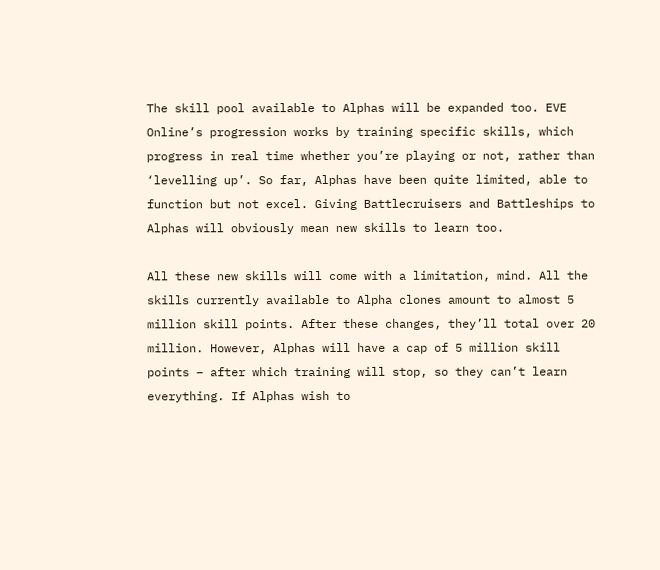The skill pool available to Alphas will be expanded too. EVE Online’s progression works by training specific skills, which progress in real time whether you’re playing or not, rather than ‘levelling up’. So far, Alphas have been quite limited, able to function but not excel. Giving Battlecruisers and Battleships to Alphas will obviously mean new skills to learn too.

All these new skills will come with a limitation, mind. All the skills currently available to Alpha clones amount to almost 5 million skill points. After these changes, they’ll total over 20 million. However, Alphas will have a cap of 5 million skill points – after which training will stop, so they can’t learn everything. If Alphas wish to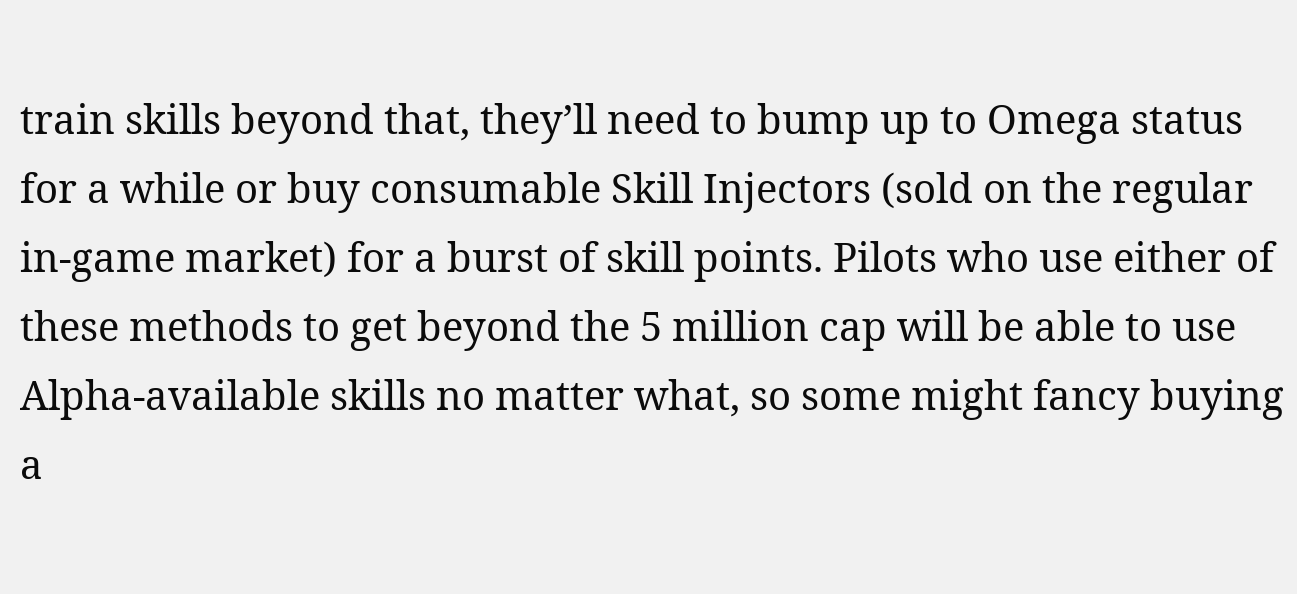train skills beyond that, they’ll need to bump up to Omega status for a while or buy consumable Skill Injectors (sold on the regular in-game market) for a burst of skill points. Pilots who use either of these methods to get beyond the 5 million cap will be able to use Alpha-available skills no matter what, so some might fancy buying a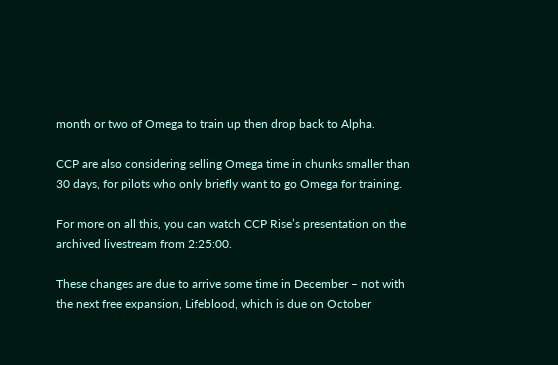month or two of Omega to train up then drop back to Alpha.

CCP are also considering selling Omega time in chunks smaller than 30 days, for pilots who only briefly want to go Omega for training.

For more on all this, you can watch CCP Rise’s presentation on the archived livestream from 2:25:00.

These changes are due to arrive some time in December – not with the next free expansion, Lifeblood, which is due on October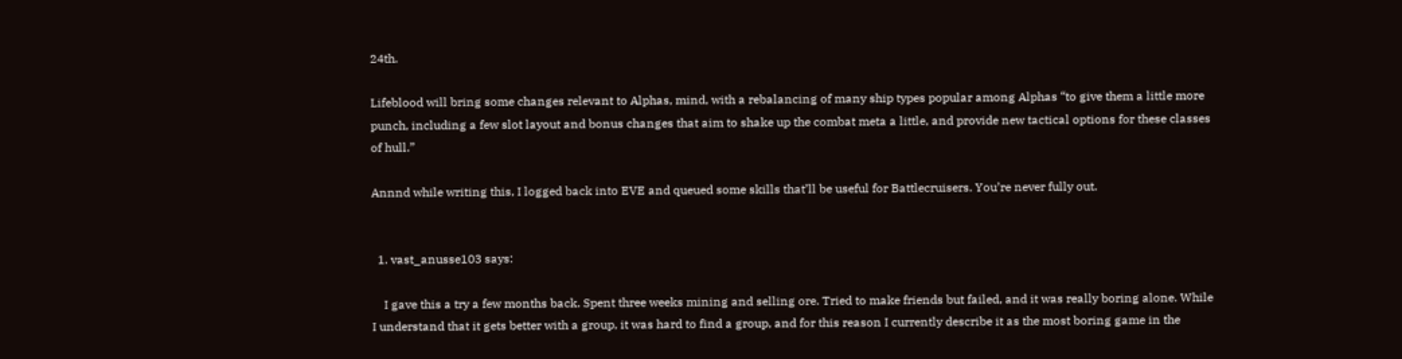24th.

Lifeblood will bring some changes relevant to Alphas, mind, with a rebalancing of many ship types popular among Alphas “to give them a little more punch, including a few slot layout and bonus changes that aim to shake up the combat meta a little, and provide new tactical options for these classes of hull.”

Annnd while writing this, I logged back into EVE and queued some skills that’ll be useful for Battlecruisers. You’re never fully out.


  1. vast_anusse103 says:

    I gave this a try a few months back. Spent three weeks mining and selling ore. Tried to make friends but failed, and it was really boring alone. While I understand that it gets better with a group, it was hard to find a group, and for this reason I currently describe it as the most boring game in the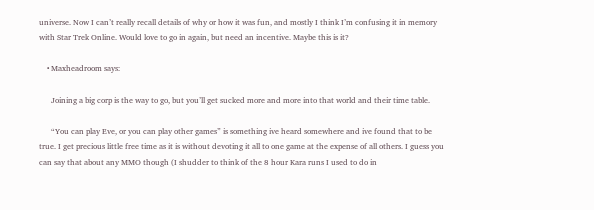universe. Now I can’t really recall details of why or how it was fun, and mostly I think I’m confusing it in memory with Star Trek Online. Would love to go in again, but need an incentive. Maybe this is it?

    • Maxheadroom says:

      Joining a big corp is the way to go, but you’ll get sucked more and more into that world and their time table.

      “You can play Eve, or you can play other games” is something ive heard somewhere and ive found that to be true. I get precious little free time as it is without devoting it all to one game at the expense of all others. I guess you can say that about any MMO though (I shudder to think of the 8 hour Kara runs I used to do in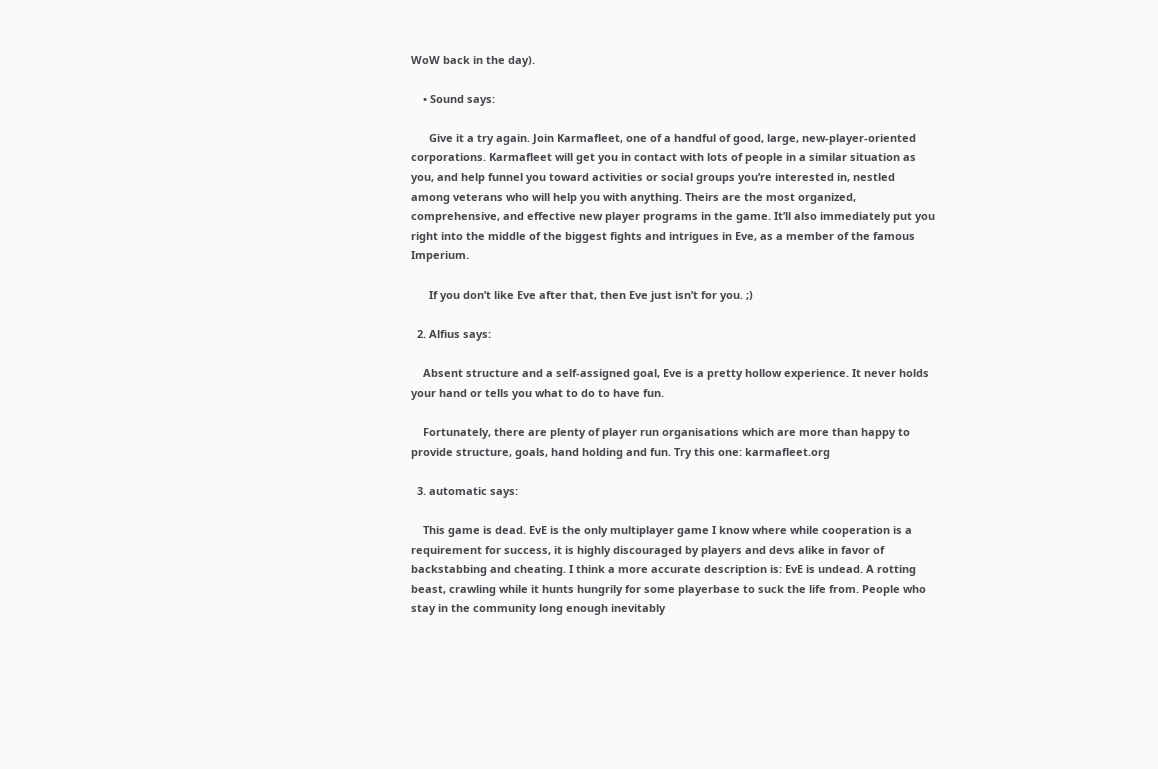WoW back in the day).

    • Sound says:

      Give it a try again. Join Karmafleet, one of a handful of good, large, new-player-oriented corporations. Karmafleet will get you in contact with lots of people in a similar situation as you, and help funnel you toward activities or social groups you’re interested in, nestled among veterans who will help you with anything. Theirs are the most organized, comprehensive, and effective new player programs in the game. It’ll also immediately put you right into the middle of the biggest fights and intrigues in Eve, as a member of the famous Imperium.

      If you don’t like Eve after that, then Eve just isn’t for you. ;)

  2. Alfius says:

    Absent structure and a self-assigned goal, Eve is a pretty hollow experience. It never holds your hand or tells you what to do to have fun.

    Fortunately, there are plenty of player run organisations which are more than happy to provide structure, goals, hand holding and fun. Try this one: karmafleet.org

  3. automatic says:

    This game is dead. EvE is the only multiplayer game I know where while cooperation is a requirement for success, it is highly discouraged by players and devs alike in favor of backstabbing and cheating. I think a more accurate description is: EvE is undead. A rotting beast, crawling while it hunts hungrily for some playerbase to suck the life from. People who stay in the community long enough inevitably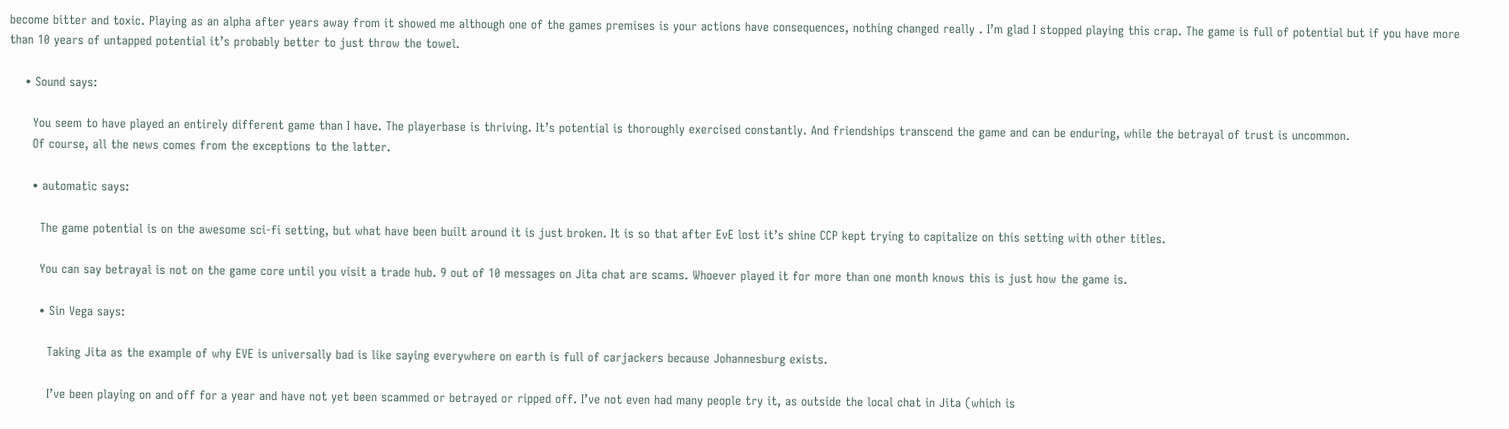become bitter and toxic. Playing as an alpha after years away from it showed me although one of the games premises is your actions have consequences, nothing changed really . I’m glad I stopped playing this crap. The game is full of potential but if you have more than 10 years of untapped potential it’s probably better to just throw the towel.

    • Sound says:

      You seem to have played an entirely different game than I have. The playerbase is thriving. It’s potential is thoroughly exercised constantly. And friendships transcend the game and can be enduring, while the betrayal of trust is uncommon.
      Of course, all the news comes from the exceptions to the latter.

      • automatic says:

        The game potential is on the awesome sci-fi setting, but what have been built around it is just broken. It is so that after EvE lost it’s shine CCP kept trying to capitalize on this setting with other titles.

        You can say betrayal is not on the game core until you visit a trade hub. 9 out of 10 messages on Jita chat are scams. Whoever played it for more than one month knows this is just how the game is.

        • Sin Vega says:

          Taking Jita as the example of why EVE is universally bad is like saying everywhere on earth is full of carjackers because Johannesburg exists.

          I’ve been playing on and off for a year and have not yet been scammed or betrayed or ripped off. I’ve not even had many people try it, as outside the local chat in Jita (which is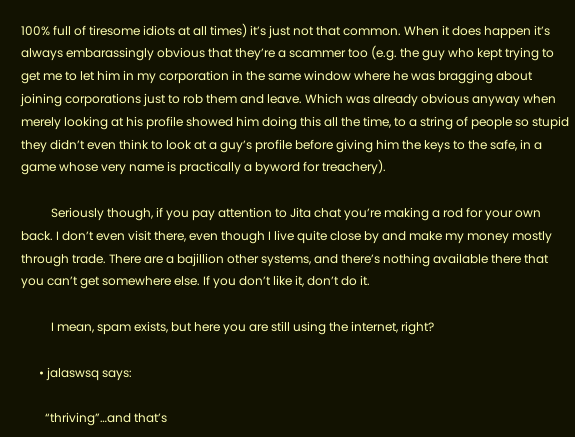100% full of tiresome idiots at all times) it’s just not that common. When it does happen it’s always embarassingly obvious that they’re a scammer too (e.g. the guy who kept trying to get me to let him in my corporation in the same window where he was bragging about joining corporations just to rob them and leave. Which was already obvious anyway when merely looking at his profile showed him doing this all the time, to a string of people so stupid they didn’t even think to look at a guy’s profile before giving him the keys to the safe, in a game whose very name is practically a byword for treachery).

          Seriously though, if you pay attention to Jita chat you’re making a rod for your own back. I don’t even visit there, even though I live quite close by and make my money mostly through trade. There are a bajillion other systems, and there’s nothing available there that you can’t get somewhere else. If you don’t like it, don’t do it.

          I mean, spam exists, but here you are still using the internet, right?

      • jalaswsq says:

        “thriving”…and that’s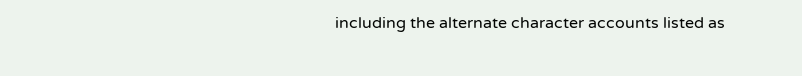including the alternate character accounts listed as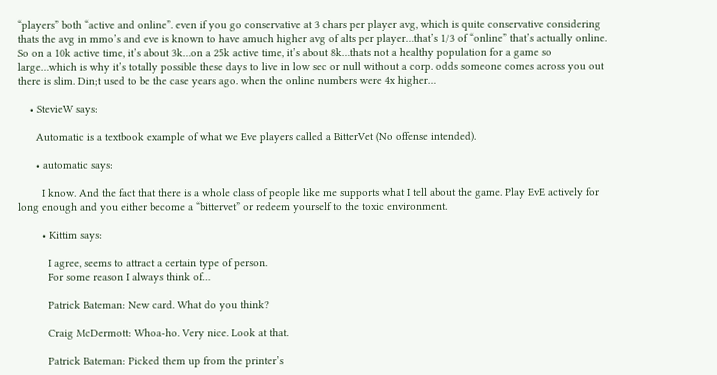“players” both “active and online”. even if you go conservative at 3 chars per player avg, which is quite conservative considering thats the avg in mmo’s and eve is known to have amuch higher avg of alts per player…that’s 1/3 of “online” that’s actually online. So on a 10k active time, it’s about 3k…on a 25k active time, it’s about 8k…thats not a healthy population for a game so large…which is why it’s totally possible these days to live in low sec or null without a corp. odds someone comes across you out there is slim. Din;t used to be the case years ago. when the online numbers were 4x higher…

    • StevieW says:

      Automatic is a textbook example of what we Eve players called a BitterVet (No offense intended).

      • automatic says:

        I know. And the fact that there is a whole class of people like me supports what I tell about the game. Play EvE actively for long enough and you either become a “bittervet” or redeem yourself to the toxic environment.

        • Kittim says:

          I agree, seems to attract a certain type of person.
          For some reason I always think of…

          Patrick Bateman: New card. What do you think?

          Craig McDermott: Whoa-ho. Very nice. Look at that.

          Patrick Bateman: Picked them up from the printer’s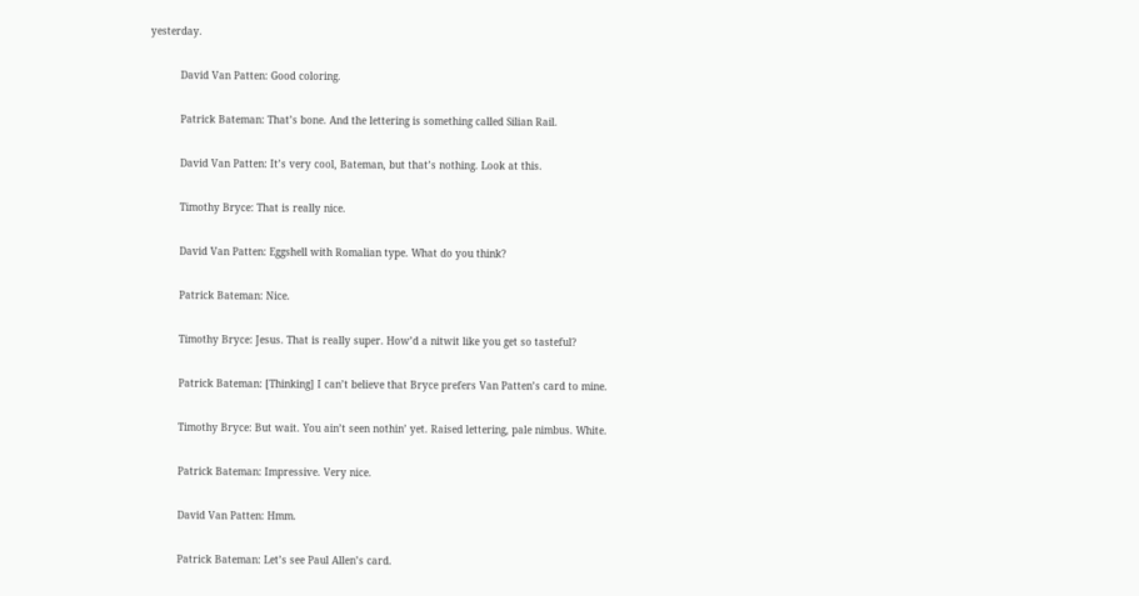yesterday.

          David Van Patten: Good coloring.

          Patrick Bateman: That’s bone. And the lettering is something called Silian Rail.

          David Van Patten: It’s very cool, Bateman, but that’s nothing. Look at this.

          Timothy Bryce: That is really nice.

          David Van Patten: Eggshell with Romalian type. What do you think?

          Patrick Bateman: Nice.

          Timothy Bryce: Jesus. That is really super. How’d a nitwit like you get so tasteful?

          Patrick Bateman: [Thinking] I can’t believe that Bryce prefers Van Patten’s card to mine.

          Timothy Bryce: But wait. You ain’t seen nothin’ yet. Raised lettering, pale nimbus. White.

          Patrick Bateman: Impressive. Very nice.

          David Van Patten: Hmm.

          Patrick Bateman: Let’s see Paul Allen’s card.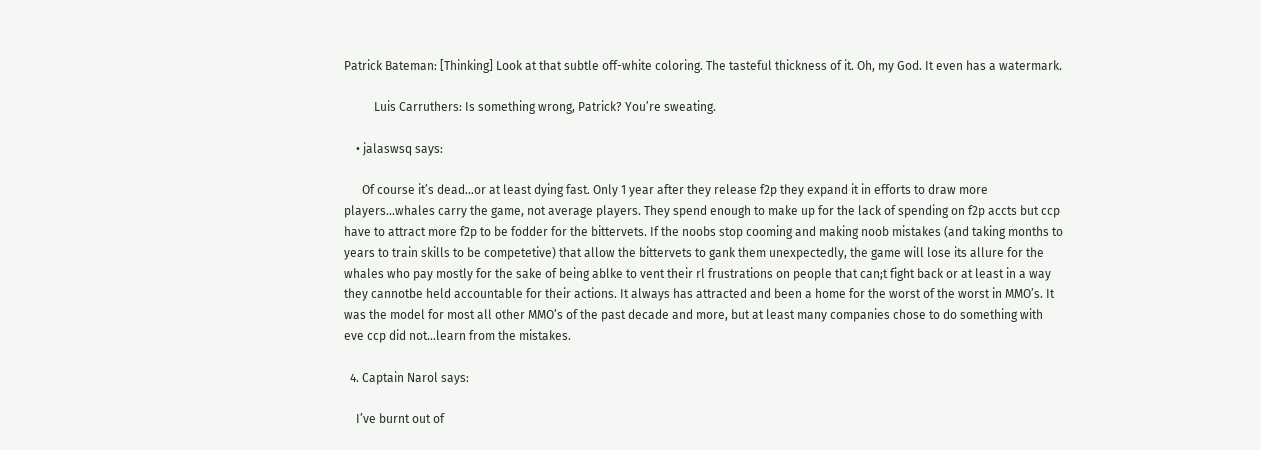Patrick Bateman: [Thinking] Look at that subtle off-white coloring. The tasteful thickness of it. Oh, my God. It even has a watermark.

          Luis Carruthers: Is something wrong, Patrick? You’re sweating.

    • jalaswsq says:

      Of course it’s dead…or at least dying fast. Only 1 year after they release f2p they expand it in efforts to draw more players…whales carry the game, not average players. They spend enough to make up for the lack of spending on f2p accts but ccp have to attract more f2p to be fodder for the bittervets. If the noobs stop cooming and making noob mistakes (and taking months to years to train skills to be competetive) that allow the bittervets to gank them unexpectedly, the game will lose its allure for the whales who pay mostly for the sake of being ablke to vent their rl frustrations on people that can;t fight back or at least in a way they cannotbe held accountable for their actions. It always has attracted and been a home for the worst of the worst in MMO’s. It was the model for most all other MMO’s of the past decade and more, but at least many companies chose to do something with eve ccp did not…learn from the mistakes.

  4. Captain Narol says:

    I’ve burnt out of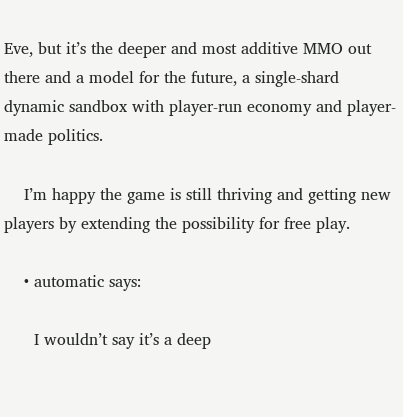Eve, but it’s the deeper and most additive MMO out there and a model for the future, a single-shard dynamic sandbox with player-run economy and player-made politics.

    I’m happy the game is still thriving and getting new players by extending the possibility for free play.

    • automatic says:

      I wouldn’t say it’s a deep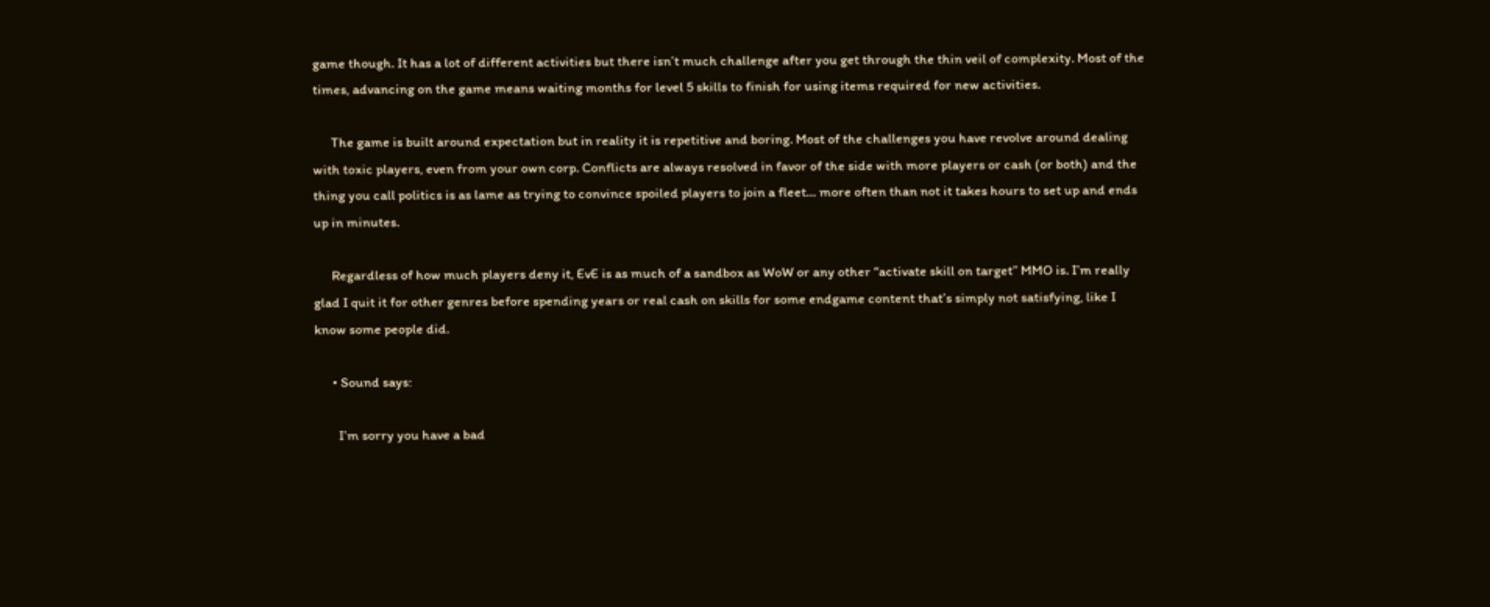game though. It has a lot of different activities but there isn’t much challenge after you get through the thin veil of complexity. Most of the times, advancing on the game means waiting months for level 5 skills to finish for using items required for new activities.

      The game is built around expectation but in reality it is repetitive and boring. Most of the challenges you have revolve around dealing with toxic players, even from your own corp. Conflicts are always resolved in favor of the side with more players or cash (or both) and the thing you call politics is as lame as trying to convince spoiled players to join a fleet… more often than not it takes hours to set up and ends up in minutes.

      Regardless of how much players deny it, EvE is as much of a sandbox as WoW or any other “activate skill on target” MMO is. I’m really glad I quit it for other genres before spending years or real cash on skills for some endgame content that’s simply not satisfying, like I know some people did.

      • Sound says:

        I’m sorry you have a bad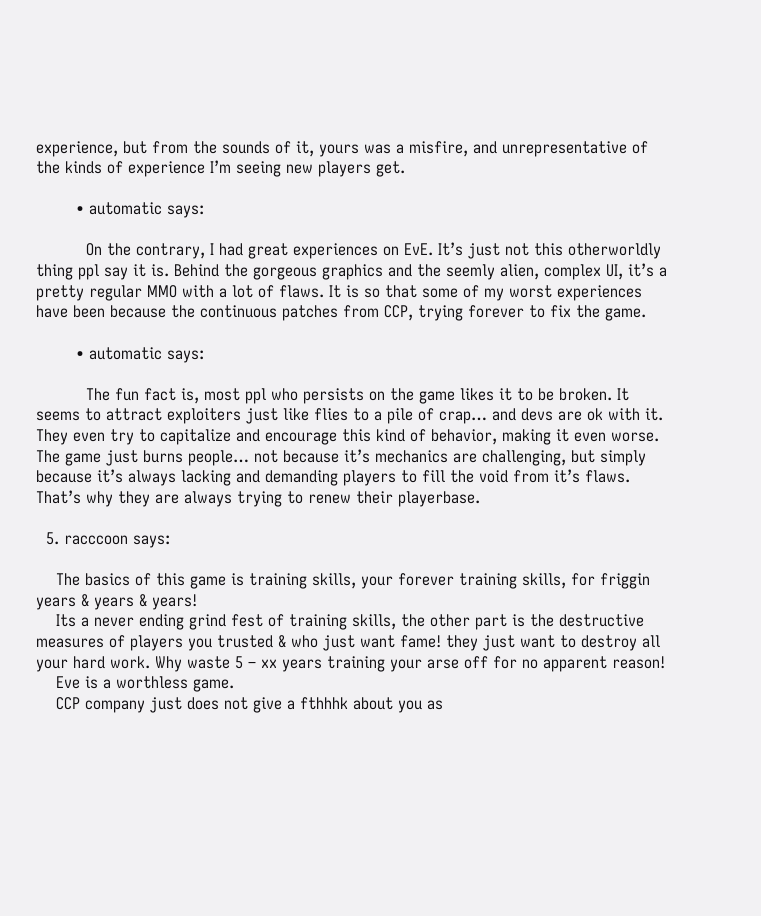experience, but from the sounds of it, yours was a misfire, and unrepresentative of the kinds of experience I’m seeing new players get.

        • automatic says:

          On the contrary, I had great experiences on EvE. It’s just not this otherworldly thing ppl say it is. Behind the gorgeous graphics and the seemly alien, complex UI, it’s a pretty regular MMO with a lot of flaws. It is so that some of my worst experiences have been because the continuous patches from CCP, trying forever to fix the game.

        • automatic says:

          The fun fact is, most ppl who persists on the game likes it to be broken. It seems to attract exploiters just like flies to a pile of crap… and devs are ok with it. They even try to capitalize and encourage this kind of behavior, making it even worse. The game just burns people… not because it’s mechanics are challenging, but simply because it’s always lacking and demanding players to fill the void from it’s flaws. That’s why they are always trying to renew their playerbase.

  5. racccoon says:

    The basics of this game is training skills, your forever training skills, for friggin years & years & years!
    Its a never ending grind fest of training skills, the other part is the destructive measures of players you trusted & who just want fame! they just want to destroy all your hard work. Why waste 5 – xx years training your arse off for no apparent reason!
    Eve is a worthless game.
    CCP company just does not give a fthhhk about you as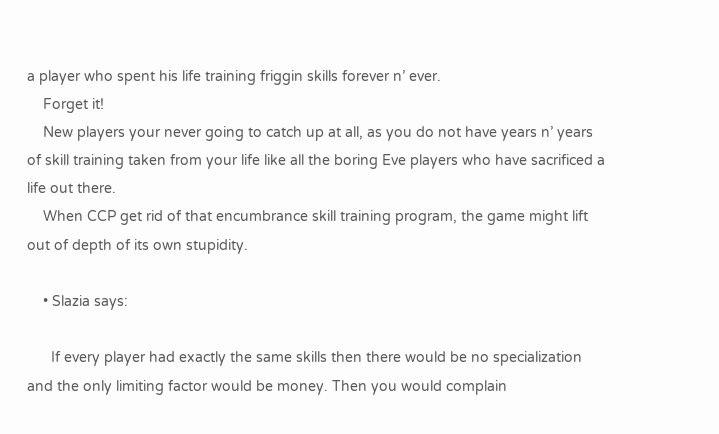a player who spent his life training friggin skills forever n’ ever.
    Forget it!
    New players your never going to catch up at all, as you do not have years n’ years of skill training taken from your life like all the boring Eve players who have sacrificed a life out there.
    When CCP get rid of that encumbrance skill training program, the game might lift out of depth of its own stupidity.

    • Slazia says:

      If every player had exactly the same skills then there would be no specialization and the only limiting factor would be money. Then you would complain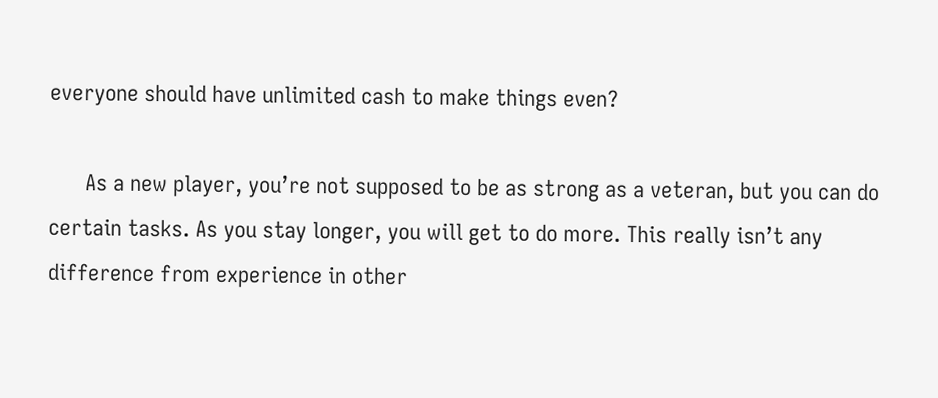everyone should have unlimited cash to make things even?

      As a new player, you’re not supposed to be as strong as a veteran, but you can do certain tasks. As you stay longer, you will get to do more. This really isn’t any difference from experience in other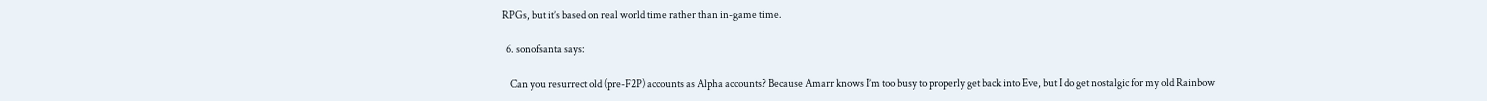RPGs, but it’s based on real world time rather than in-game time.

  6. sonofsanta says:

    Can you resurrect old (pre-F2P) accounts as Alpha accounts? Because Amarr knows I’m too busy to properly get back into Eve, but I do get nostalgic for my old Rainbow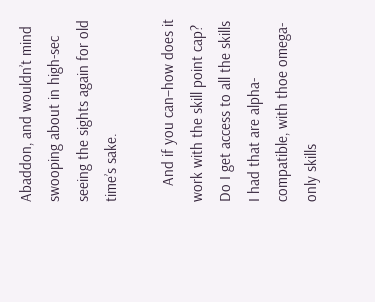Abaddon, and wouldn’t mind swooping about in high-sec seeing the sights again for old time’s sake.

    And if you can–how does it work with the skill point cap? Do I get access to all the skills I had that are alpha-compatible, with thoe omega-only skills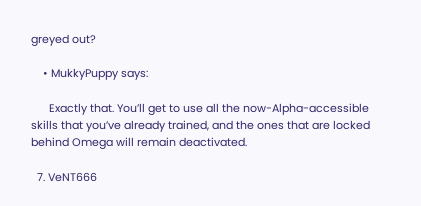greyed out?

    • MukkyPuppy says:

      Exactly that. You’ll get to use all the now-Alpha-accessible skills that you’ve already trained, and the ones that are locked behind Omega will remain deactivated.

  7. VeNT666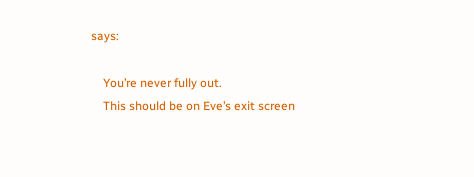says:

    You’re never fully out.
    This should be on Eve’s exit screen